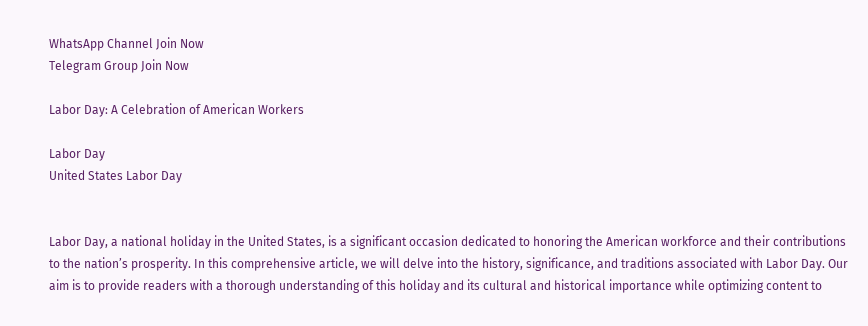WhatsApp Channel Join Now
Telegram Group Join Now

Labor Day: A Celebration of American Workers

Labor Day
United States Labor Day


Labor Day, a national holiday in the United States, is a significant occasion dedicated to honoring the American workforce and their contributions to the nation’s prosperity. In this comprehensive article, we will delve into the history, significance, and traditions associated with Labor Day. Our aim is to provide readers with a thorough understanding of this holiday and its cultural and historical importance while optimizing content to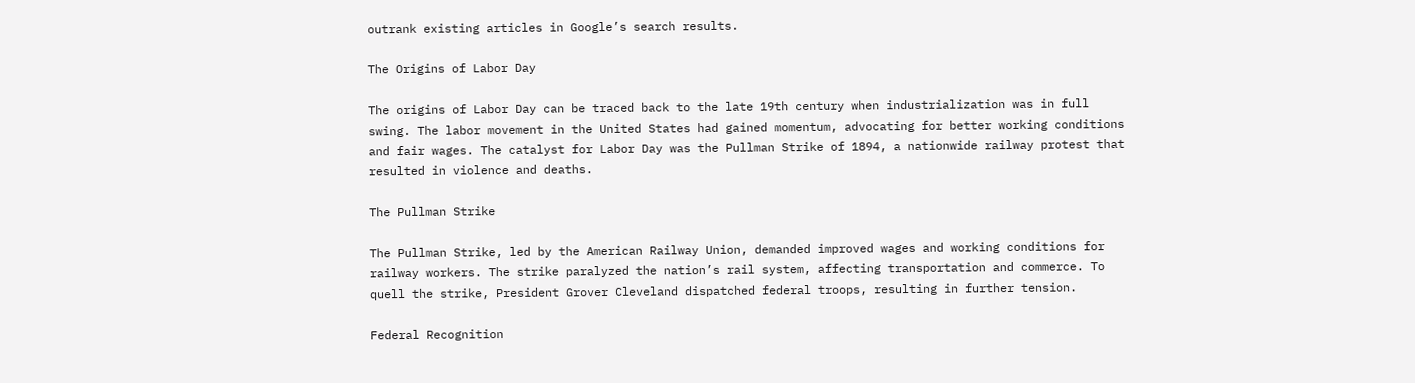outrank existing articles in Google’s search results.

The Origins of Labor Day

The origins of Labor Day can be traced back to the late 19th century when industrialization was in full swing. The labor movement in the United States had gained momentum, advocating for better working conditions and fair wages. The catalyst for Labor Day was the Pullman Strike of 1894, a nationwide railway protest that resulted in violence and deaths.

The Pullman Strike

The Pullman Strike, led by the American Railway Union, demanded improved wages and working conditions for railway workers. The strike paralyzed the nation’s rail system, affecting transportation and commerce. To quell the strike, President Grover Cleveland dispatched federal troops, resulting in further tension.

Federal Recognition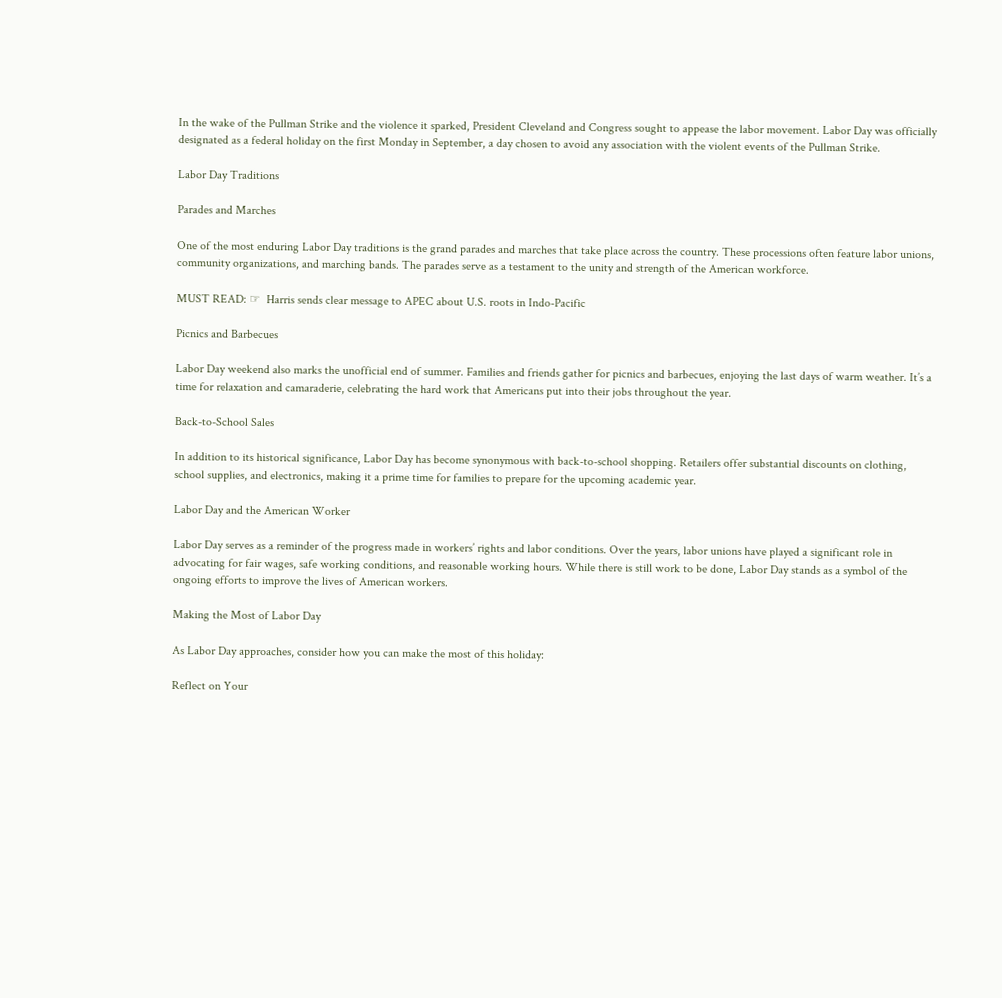In the wake of the Pullman Strike and the violence it sparked, President Cleveland and Congress sought to appease the labor movement. Labor Day was officially designated as a federal holiday on the first Monday in September, a day chosen to avoid any association with the violent events of the Pullman Strike.

Labor Day Traditions

Parades and Marches

One of the most enduring Labor Day traditions is the grand parades and marches that take place across the country. These processions often feature labor unions, community organizations, and marching bands. The parades serve as a testament to the unity and strength of the American workforce.

MUST READ: ☞  Harris sends clear message to APEC about U.S. roots in Indo-Pacific

Picnics and Barbecues

Labor Day weekend also marks the unofficial end of summer. Families and friends gather for picnics and barbecues, enjoying the last days of warm weather. It’s a time for relaxation and camaraderie, celebrating the hard work that Americans put into their jobs throughout the year.

Back-to-School Sales

In addition to its historical significance, Labor Day has become synonymous with back-to-school shopping. Retailers offer substantial discounts on clothing, school supplies, and electronics, making it a prime time for families to prepare for the upcoming academic year.

Labor Day and the American Worker

Labor Day serves as a reminder of the progress made in workers’ rights and labor conditions. Over the years, labor unions have played a significant role in advocating for fair wages, safe working conditions, and reasonable working hours. While there is still work to be done, Labor Day stands as a symbol of the ongoing efforts to improve the lives of American workers.

Making the Most of Labor Day

As Labor Day approaches, consider how you can make the most of this holiday:

Reflect on Your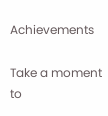Achievements

Take a moment to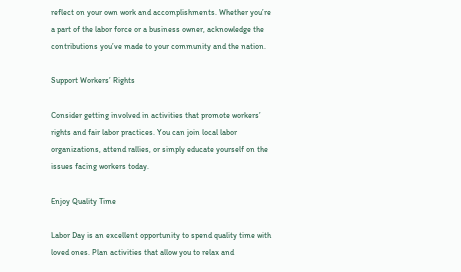reflect on your own work and accomplishments. Whether you’re a part of the labor force or a business owner, acknowledge the contributions you’ve made to your community and the nation.

Support Workers’ Rights

Consider getting involved in activities that promote workers’ rights and fair labor practices. You can join local labor organizations, attend rallies, or simply educate yourself on the issues facing workers today.

Enjoy Quality Time

Labor Day is an excellent opportunity to spend quality time with loved ones. Plan activities that allow you to relax and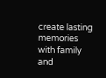create lasting memories with family and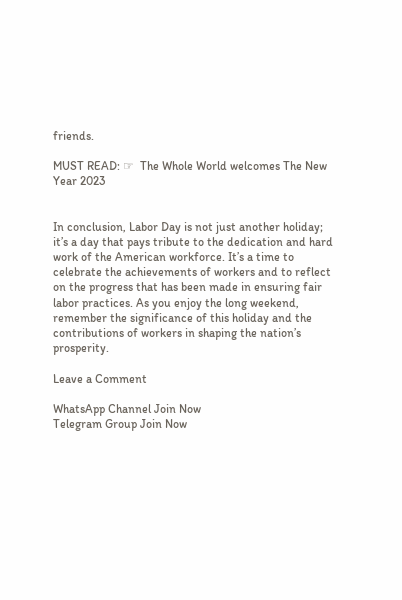friends.

MUST READ: ☞  The Whole World welcomes The New Year 2023


In conclusion, Labor Day is not just another holiday; it’s a day that pays tribute to the dedication and hard work of the American workforce. It’s a time to celebrate the achievements of workers and to reflect on the progress that has been made in ensuring fair labor practices. As you enjoy the long weekend, remember the significance of this holiday and the contributions of workers in shaping the nation’s prosperity.

Leave a Comment

WhatsApp Channel Join Now
Telegram Group Join Now